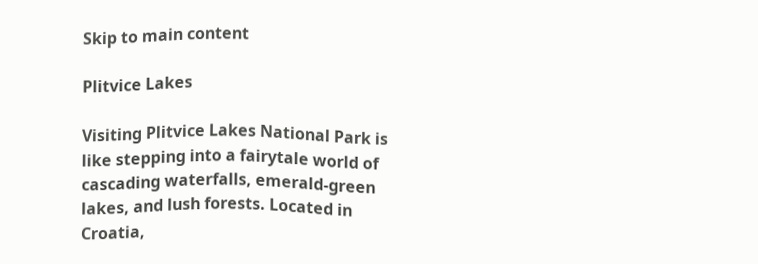Skip to main content

Plitvice Lakes

Visiting Plitvice Lakes National Park is like stepping into a fairytale world of cascading waterfalls, emerald-green lakes, and lush forests. Located in Croatia,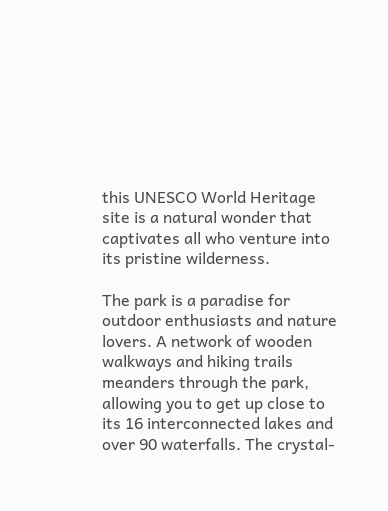this UNESCO World Heritage site is a natural wonder that captivates all who venture into its pristine wilderness.

The park is a paradise for outdoor enthusiasts and nature lovers. A network of wooden walkways and hiking trails meanders through the park, allowing you to get up close to its 16 interconnected lakes and over 90 waterfalls. The crystal-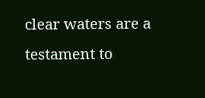clear waters are a testament to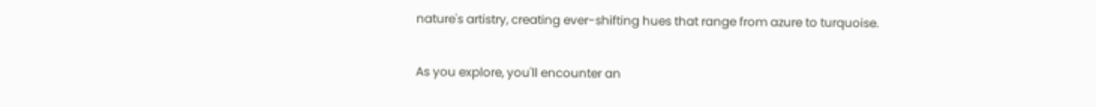nature's artistry, creating ever-shifting hues that range from azure to turquoise.

As you explore, you'll encounter an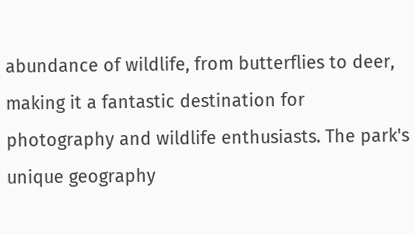abundance of wildlife, from butterflies to deer, making it a fantastic destination for photography and wildlife enthusiasts. The park's unique geography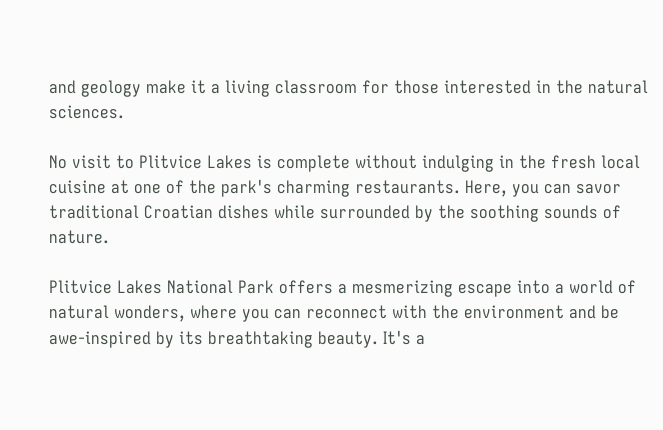and geology make it a living classroom for those interested in the natural sciences.

No visit to Plitvice Lakes is complete without indulging in the fresh local cuisine at one of the park's charming restaurants. Here, you can savor traditional Croatian dishes while surrounded by the soothing sounds of nature.

Plitvice Lakes National Park offers a mesmerizing escape into a world of natural wonders, where you can reconnect with the environment and be awe-inspired by its breathtaking beauty. It's a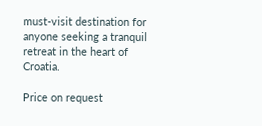must-visit destination for anyone seeking a tranquil retreat in the heart of Croatia.

Price on request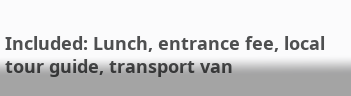Included: Lunch, entrance fee, local tour guide, transport van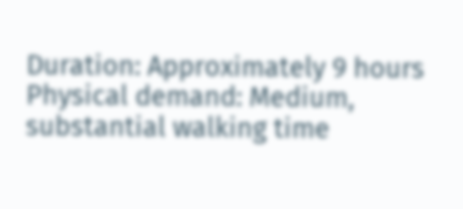Duration: Approximately 9 hours
Physical demand: Medium, substantial walking time